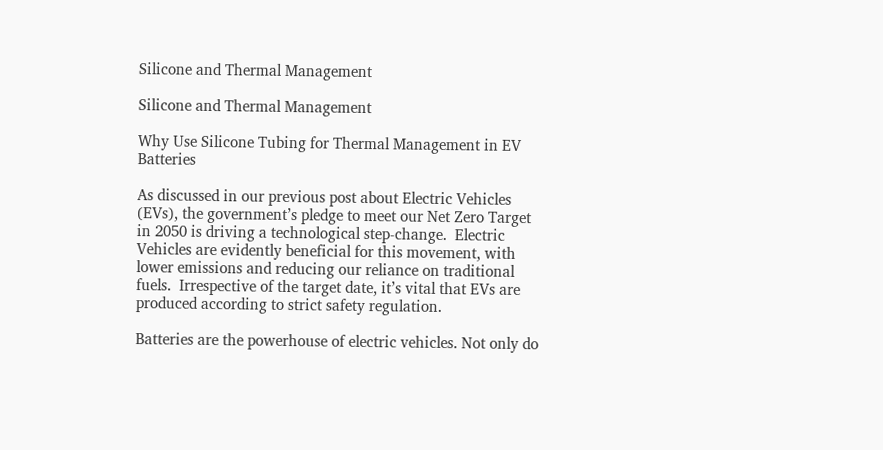Silicone and Thermal Management

Silicone and Thermal Management

Why Use Silicone Tubing for Thermal Management in EV Batteries

As discussed in our previous post about Electric Vehicles (EVs), the government’s pledge to meet our Net Zero Target in 2050 is driving a technological step-change.  Electric Vehicles are evidently beneficial for this movement, with lower emissions and reducing our reliance on traditional fuels.  Irrespective of the target date, it’s vital that EVs are produced according to strict safety regulation.

Batteries are the powerhouse of electric vehicles. Not only do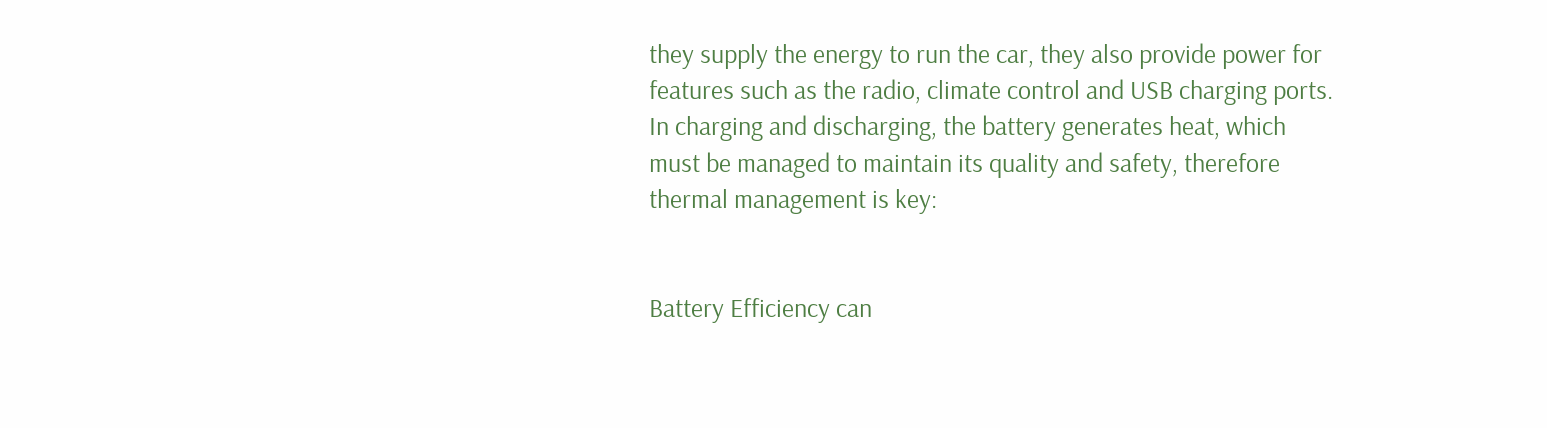they supply the energy to run the car, they also provide power for features such as the radio, climate control and USB charging ports. In charging and discharging, the battery generates heat, which must be managed to maintain its quality and safety, therefore thermal management is key:


Battery Efficiency can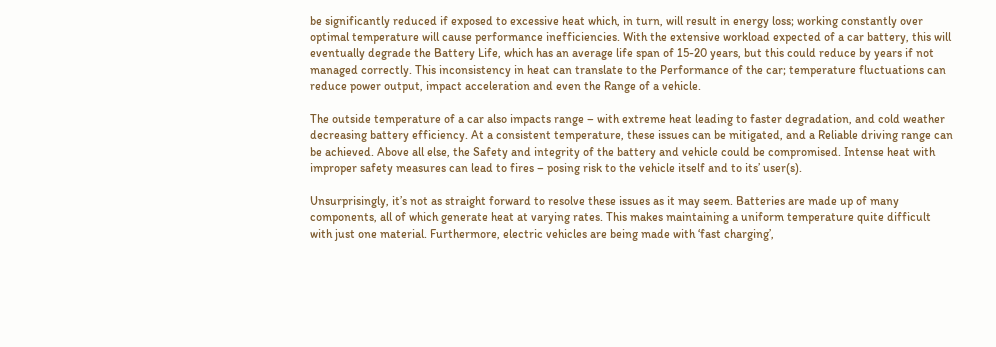be significantly reduced if exposed to excessive heat which, in turn, will result in energy loss; working constantly over optimal temperature will cause performance inefficiencies. With the extensive workload expected of a car battery, this will eventually degrade the Battery Life, which has an average life span of 15-20 years, but this could reduce by years if not managed correctly. This inconsistency in heat can translate to the Performance of the car; temperature fluctuations can reduce power output, impact acceleration and even the Range of a vehicle.

The outside temperature of a car also impacts range – with extreme heat leading to faster degradation, and cold weather decreasing battery efficiency. At a consistent temperature, these issues can be mitigated, and a Reliable driving range can be achieved. Above all else, the Safety and integrity of the battery and vehicle could be compromised. Intense heat with improper safety measures can lead to fires – posing risk to the vehicle itself and to its’ user(s).

Unsurprisingly, it’s not as straight forward to resolve these issues as it may seem. Batteries are made up of many components, all of which generate heat at varying rates. This makes maintaining a uniform temperature quite difficult with just one material. Furthermore, electric vehicles are being made with ‘fast charging’,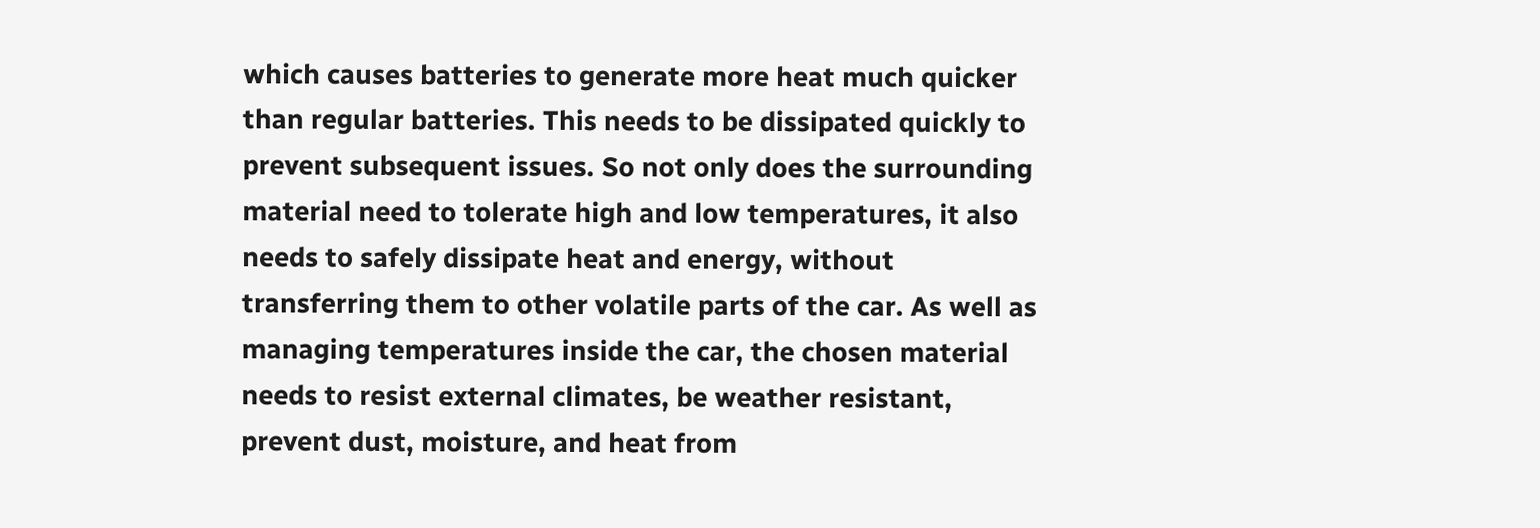which causes batteries to generate more heat much quicker than regular batteries. This needs to be dissipated quickly to prevent subsequent issues. So not only does the surrounding material need to tolerate high and low temperatures, it also needs to safely dissipate heat and energy, without transferring them to other volatile parts of the car. As well as managing temperatures inside the car, the chosen material needs to resist external climates, be weather resistant, prevent dust, moisture, and heat from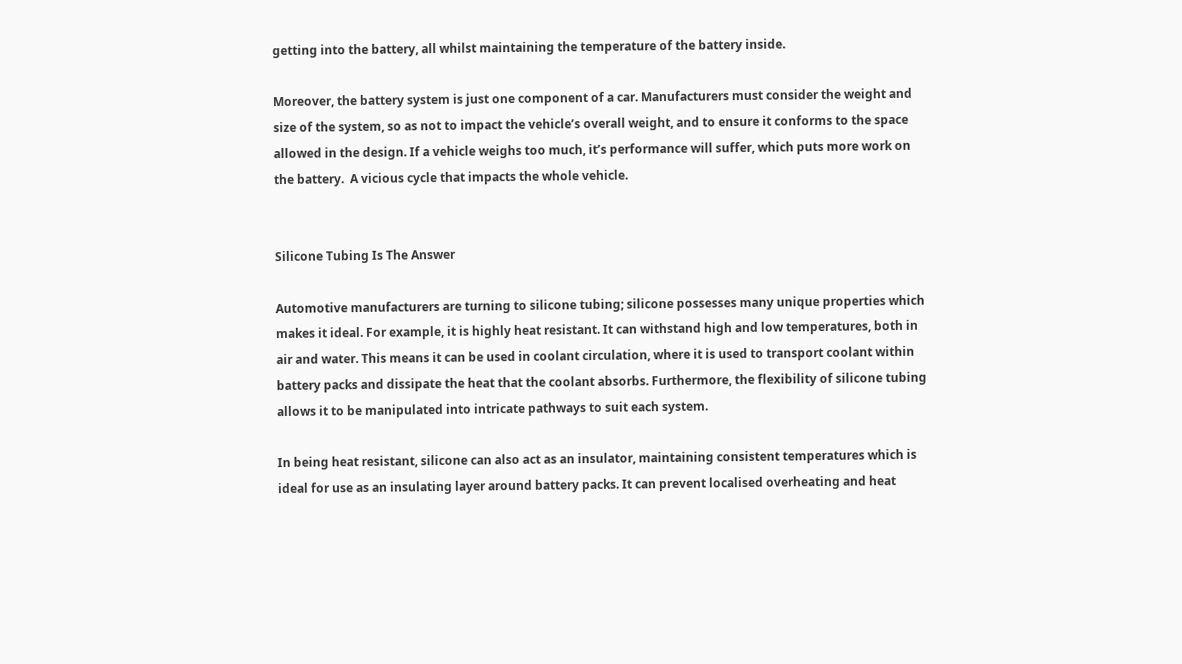getting into the battery, all whilst maintaining the temperature of the battery inside.

Moreover, the battery system is just one component of a car. Manufacturers must consider the weight and size of the system, so as not to impact the vehicle’s overall weight, and to ensure it conforms to the space allowed in the design. If a vehicle weighs too much, it’s performance will suffer, which puts more work on the battery.  A vicious cycle that impacts the whole vehicle.


Silicone Tubing Is The Answer

Automotive manufacturers are turning to silicone tubing; silicone possesses many unique properties which makes it ideal. For example, it is highly heat resistant. It can withstand high and low temperatures, both in air and water. This means it can be used in coolant circulation, where it is used to transport coolant within battery packs and dissipate the heat that the coolant absorbs. Furthermore, the flexibility of silicone tubing allows it to be manipulated into intricate pathways to suit each system.

In being heat resistant, silicone can also act as an insulator, maintaining consistent temperatures which is ideal for use as an insulating layer around battery packs. It can prevent localised overheating and heat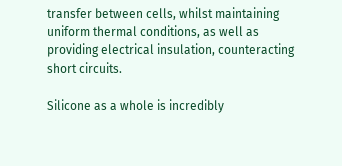transfer between cells, whilst maintaining uniform thermal conditions, as well as providing electrical insulation, counteracting short circuits.

Silicone as a whole is incredibly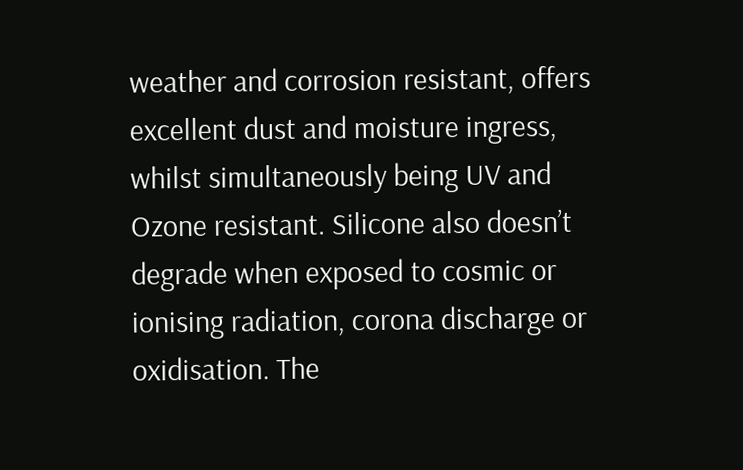weather and corrosion resistant, offers excellent dust and moisture ingress, whilst simultaneously being UV and Ozone resistant. Silicone also doesn’t degrade when exposed to cosmic or ionising radiation, corona discharge or oxidisation. The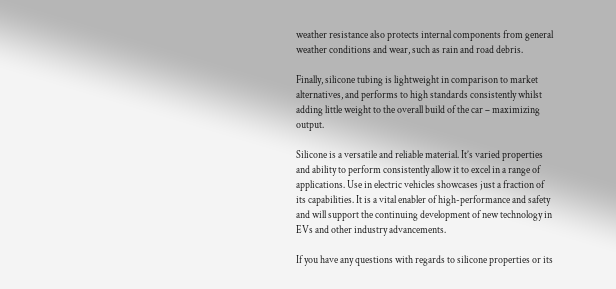weather resistance also protects internal components from general weather conditions and wear, such as rain and road debris.

Finally, silicone tubing is lightweight in comparison to market alternatives, and performs to high standards consistently whilst adding little weight to the overall build of the car – maximizing output.

Silicone is a versatile and reliable material. It’s varied properties and ability to perform consistently allow it to excel in a range of applications. Use in electric vehicles showcases just a fraction of its capabilities. It is a vital enabler of high-performance and safety and will support the continuing development of new technology in EVs and other industry advancements.

If you have any questions with regards to silicone properties or its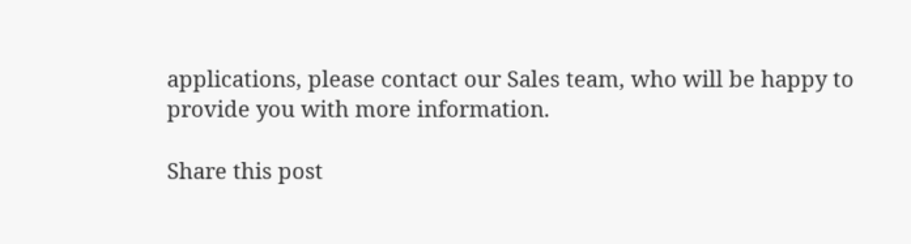applications, please contact our Sales team, who will be happy to provide you with more information.

Share this post